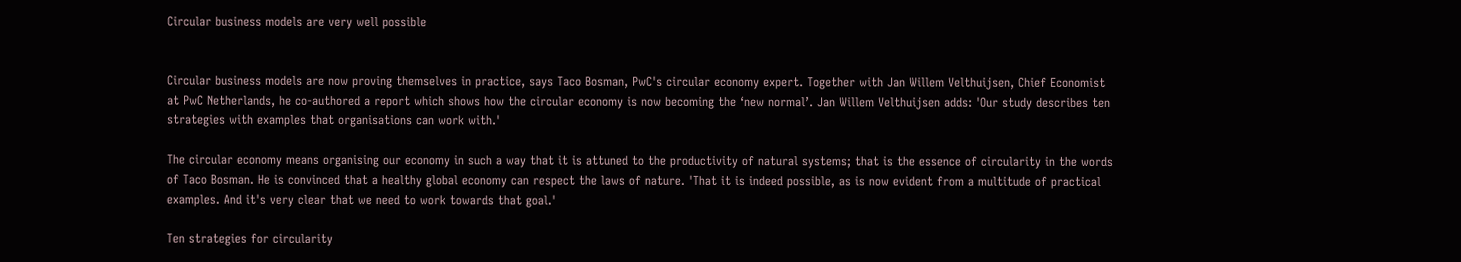Circular business models are very well possible


Circular business models are now proving themselves in practice, says Taco Bosman, PwC's circular economy expert. Together with Jan Willem Velthuijsen, Chief Economist at PwC Netherlands, he co-authored a report which shows how the circular economy is now becoming the ‘new normal’. Jan Willem Velthuijsen adds: 'Our study describes ten strategies with examples that organisations can work with.'

The circular economy means organising our economy in such a way that it is attuned to the productivity of natural systems; that is the essence of circularity in the words of Taco Bosman. He is convinced that a healthy global economy can respect the laws of nature. 'That it is indeed possible, as is now evident from a multitude of practical examples. And it's very clear that we need to work towards that goal.'

Ten strategies for circularity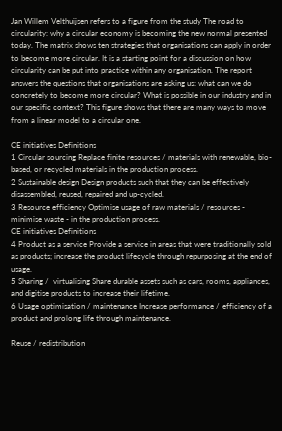Jan Willem Velthuijsen refers to a figure from the study The road to circularity: why a circular economy is becoming the new normal presented today. The matrix shows ten strategies that organisations can apply in order to become more circular. It is a starting point for a discussion on how circularity can be put into practice within any organisation. The report answers the questions that organisations are asking us: what can we do concretely to become more circular? What is possible in our industry and in our specific context? This figure shows that there are many ways to move from a linear model to a circular one.

CE initiatives Definitions
1 Circular sourcing Replace finite resources / materials with renewable, bio-based, or recycled materials in the production process.
2 Sustainable design Design products such that they can be effectively disassembled, reused, repaired and up-cycled.
3 Resource efficiency Optimise usage of raw materials / resources - minimise waste - in the production process.
CE initiatives Definitions
4 Product as a service Provide a service in areas that were traditionally sold as products; increase the product lifecycle through repurposing at the end of usage.
5 Sharing /  virtualising Share durable assets such as cars, rooms, appliances, and digitise products to increase their lifetime.
6 Usage optimisation / maintenance Increase performance / efficiency of a product and prolong life through maintenance.

Reuse / redistribution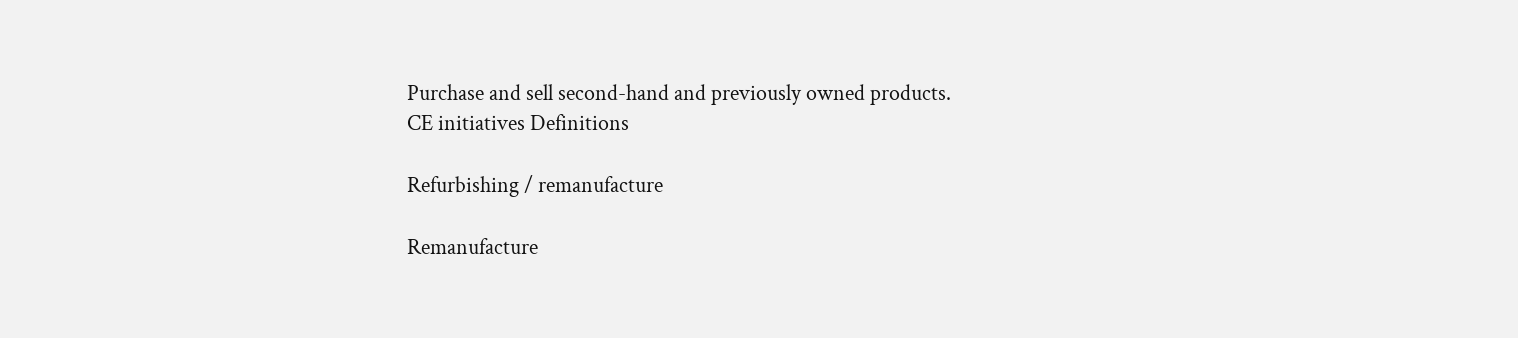Purchase and sell second-hand and previously owned products.
CE initiatives Definitions

Refurbishing / remanufacture

Remanufacture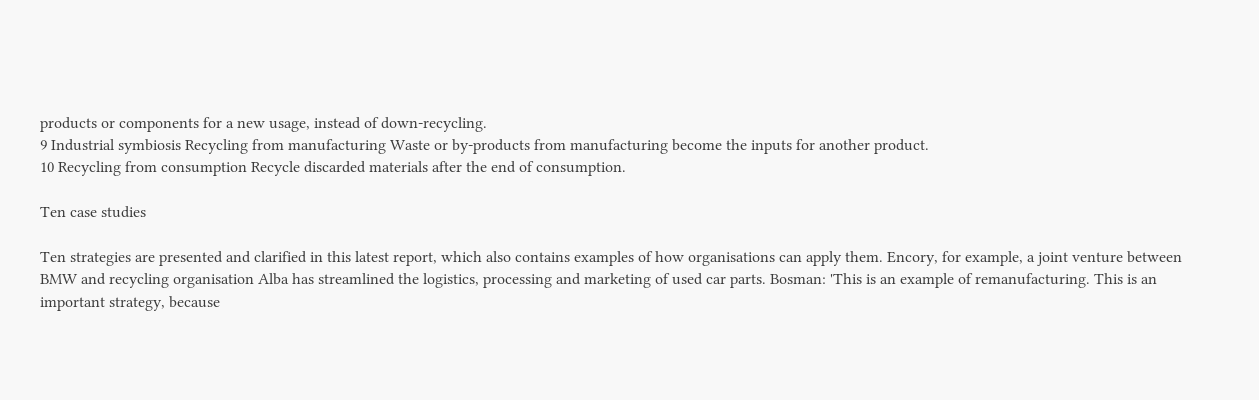products or components for a new usage, instead of down-recycling.
9 Industrial symbiosis Recycling from manufacturing Waste or by-products from manufacturing become the inputs for another product.
10 Recycling from consumption Recycle discarded materials after the end of consumption.

Ten case studies

Ten strategies are presented and clarified in this latest report, which also contains examples of how organisations can apply them. Encory, for example, a joint venture between BMW and recycling organisation Alba has streamlined the logistics, processing and marketing of used car parts. Bosman: 'This is an example of remanufacturing. This is an important strategy, because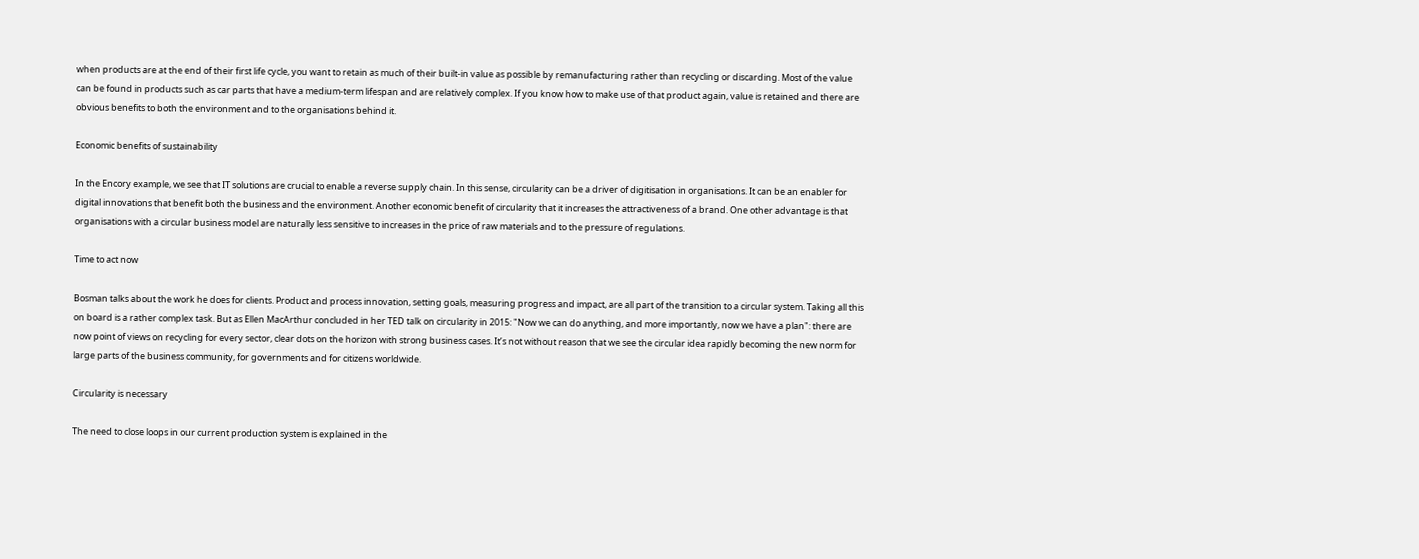when products are at the end of their first life cycle, you want to retain as much of their built-in value as possible by remanufacturing rather than recycling or discarding. Most of the value can be found in products such as car parts that have a medium-term lifespan and are relatively complex. If you know how to make use of that product again, value is retained and there are obvious benefits to both the environment and to the organisations behind it.

Economic benefits of sustainability

In the Encory example, we see that IT solutions are crucial to enable a reverse supply chain. In this sense, circularity can be a driver of digitisation in organisations. It can be an enabler for digital innovations that benefit both the business and the environment. Another economic benefit of circularity that it increases the attractiveness of a brand. One other advantage is that organisations with a circular business model are naturally less sensitive to increases in the price of raw materials and to the pressure of regulations.

Time to act now

Bosman talks about the work he does for clients. Product and process innovation, setting goals, measuring progress and impact, are all part of the transition to a circular system. Taking all this on board is a rather complex task. But as Ellen MacArthur concluded in her TED talk on circularity in 2015: "Now we can do anything, and more importantly, now we have a plan": there are now point of views on recycling for every sector, clear dots on the horizon with strong business cases. It’s not without reason that we see the circular idea rapidly becoming the new norm for large parts of the business community, for governments and for citizens worldwide.

Circularity is necessary

The need to close loops in our current production system is explained in the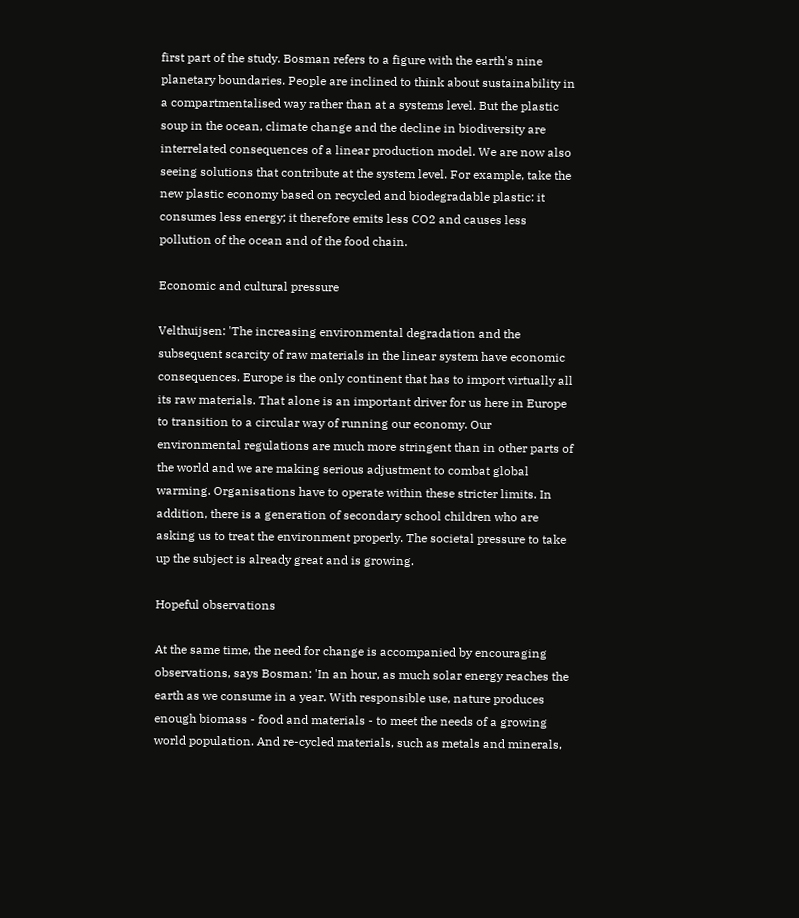first part of the study. Bosman refers to a figure with the earth's nine planetary boundaries. People are inclined to think about sustainability in a compartmentalised way rather than at a systems level. But the plastic soup in the ocean, climate change and the decline in biodiversity are interrelated consequences of a linear production model. We are now also seeing solutions that contribute at the system level. For example, take the new plastic economy based on recycled and biodegradable plastic: it consumes less energy; it therefore emits less CO2 and causes less pollution of the ocean and of the food chain.

Economic and cultural pressure

Velthuijsen: 'The increasing environmental degradation and the subsequent scarcity of raw materials in the linear system have economic consequences. Europe is the only continent that has to import virtually all its raw materials. That alone is an important driver for us here in Europe to transition to a circular way of running our economy. Our environmental regulations are much more stringent than in other parts of the world and we are making serious adjustment to combat global warming. Organisations have to operate within these stricter limits. In addition, there is a generation of secondary school children who are asking us to treat the environment properly. The societal pressure to take up the subject is already great and is growing.

Hopeful observations

At the same time, the need for change is accompanied by encouraging observations, says Bosman: 'In an hour, as much solar energy reaches the earth as we consume in a year. With responsible use, nature produces enough biomass - food and materials - to meet the needs of a growing world population. And re-cycled materials, such as metals and minerals,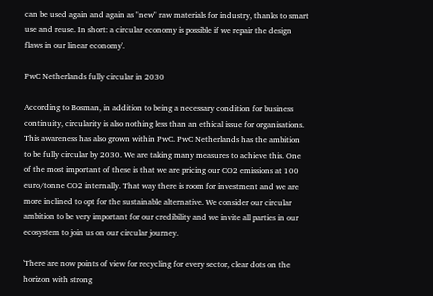can be used again and again as "new" raw materials for industry, thanks to smart use and reuse. In short: a circular economy is possible if we repair the design flaws in our linear economy'.

PwC Netherlands fully circular in 2030

According to Bosman, in addition to being a necessary condition for business continuity, circularity is also nothing less than an ethical issue for organisations. This awareness has also grown within PwC. PwC Netherlands has the ambition to be fully circular by 2030. We are taking many measures to achieve this. One of the most important of these is that we are pricing our CO2 emissions at 100 euro/tonne CO2 internally. That way there is room for investment and we are more inclined to opt for the sustainable alternative. We consider our circular ambition to be very important for our credibility and we invite all parties in our ecosystem to join us on our circular journey.

'There are now points of view for recycling for every sector, clear dots on the horizon with strong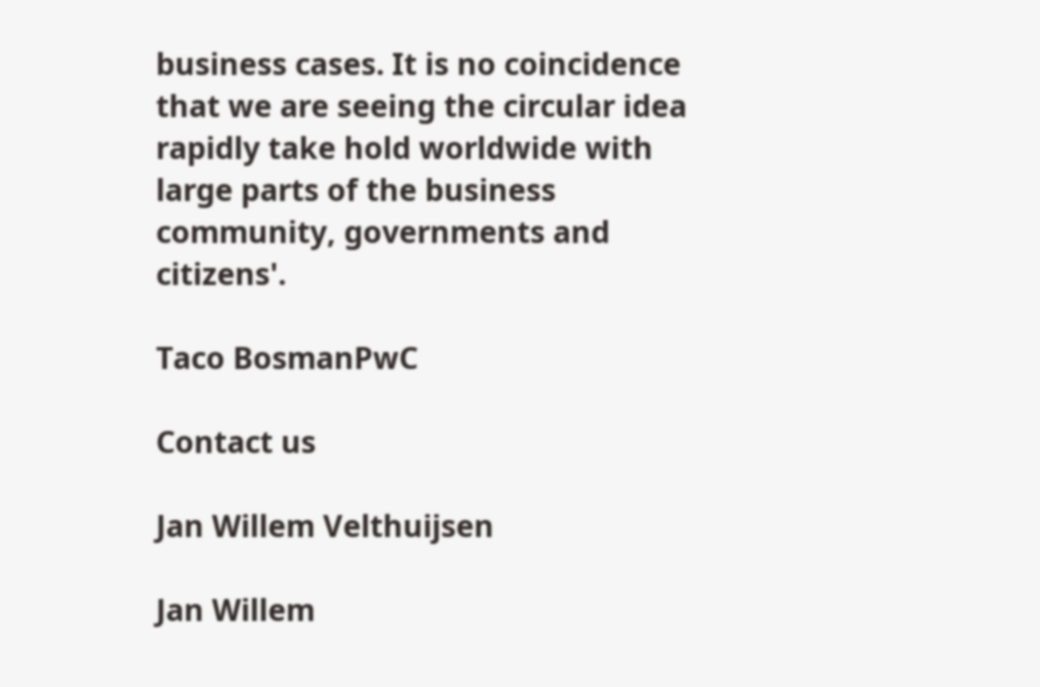business cases. It is no coincidence that we are seeing the circular idea rapidly take hold worldwide with large parts of the business community, governments and citizens'.

Taco BosmanPwC

Contact us

Jan Willem Velthuijsen

Jan Willem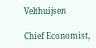Velthuijsen

Chief Economist,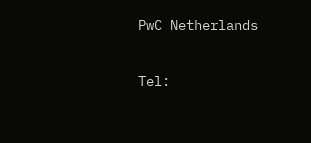PwC Netherlands

Tel: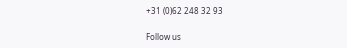+31 (0)62 248 32 93

Follow us